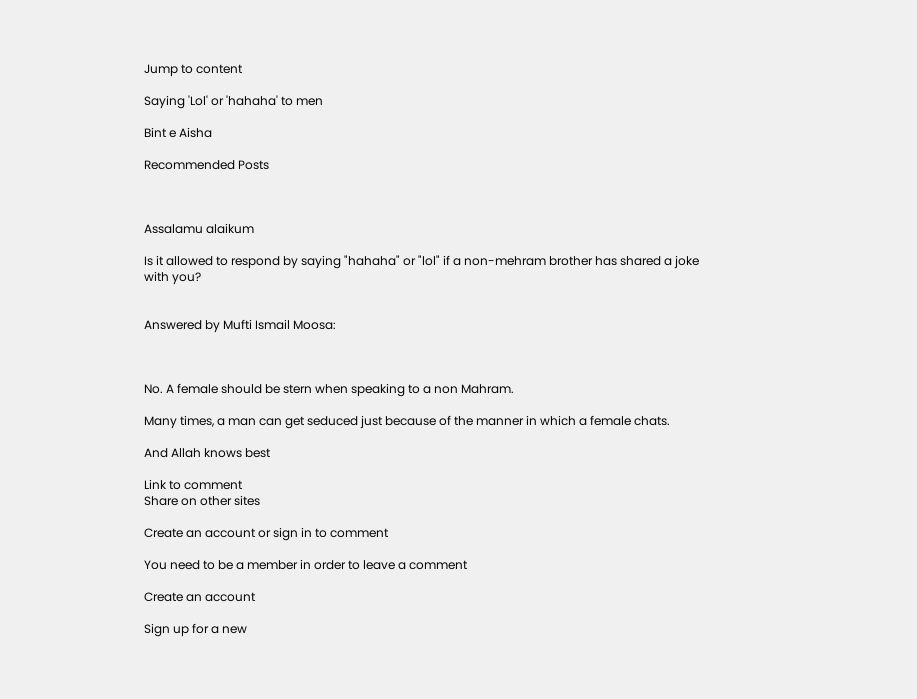Jump to content

Saying 'Lol' or 'hahaha' to men

Bint e Aisha

Recommended Posts



Assalamu alaikum

Is it allowed to respond by saying "hahaha" or "lol" if a non-mehram brother has shared a joke with you?


Answered by Mufti Ismail Moosa:



No. A female should be stern when speaking to a non Mahram.

Many times, a man can get seduced just because of the manner in which a female chats.

And Allah knows best

Link to comment
Share on other sites

Create an account or sign in to comment

You need to be a member in order to leave a comment

Create an account

Sign up for a new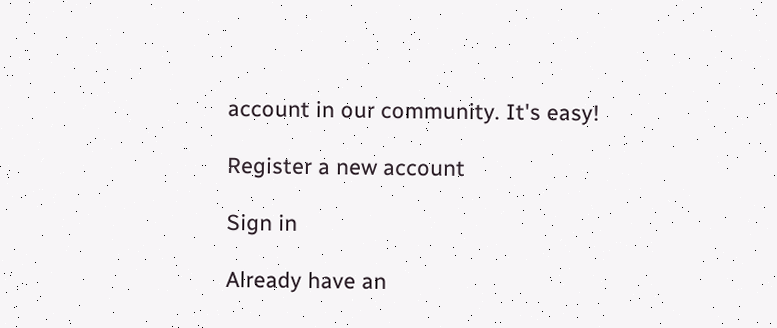account in our community. It's easy!

Register a new account

Sign in

Already have an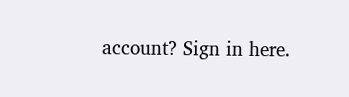account? Sign in here.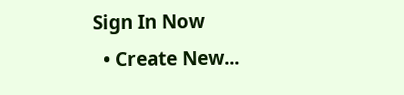Sign In Now
  • Create New...